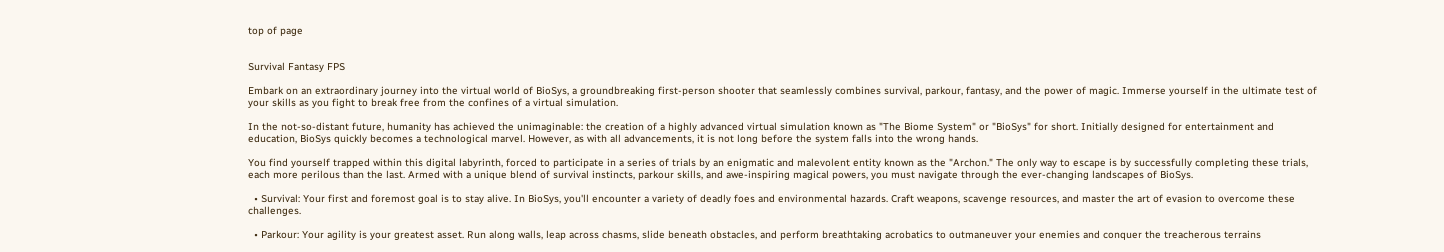top of page


Survival Fantasy FPS

Embark on an extraordinary journey into the virtual world of BioSys, a groundbreaking first-person shooter that seamlessly combines survival, parkour, fantasy, and the power of magic. Immerse yourself in the ultimate test of your skills as you fight to break free from the confines of a virtual simulation.

In the not-so-distant future, humanity has achieved the unimaginable: the creation of a highly advanced virtual simulation known as "The Biome System" or "BioSys" for short. Initially designed for entertainment and education, BioSys quickly becomes a technological marvel. However, as with all advancements, it is not long before the system falls into the wrong hands.

You find yourself trapped within this digital labyrinth, forced to participate in a series of trials by an enigmatic and malevolent entity known as the "Archon." The only way to escape is by successfully completing these trials, each more perilous than the last. Armed with a unique blend of survival instincts, parkour skills, and awe-inspiring magical powers, you must navigate through the ever-changing landscapes of BioSys.

  • Survival: Your first and foremost goal is to stay alive. In BioSys, you'll encounter a variety of deadly foes and environmental hazards. Craft weapons, scavenge resources, and master the art of evasion to overcome these challenges.

  • Parkour: Your agility is your greatest asset. Run along walls, leap across chasms, slide beneath obstacles, and perform breathtaking acrobatics to outmaneuver your enemies and conquer the treacherous terrains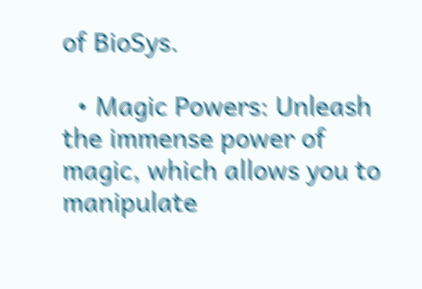of BioSys.

  • Magic Powers: Unleash the immense power of magic, which allows you to manipulate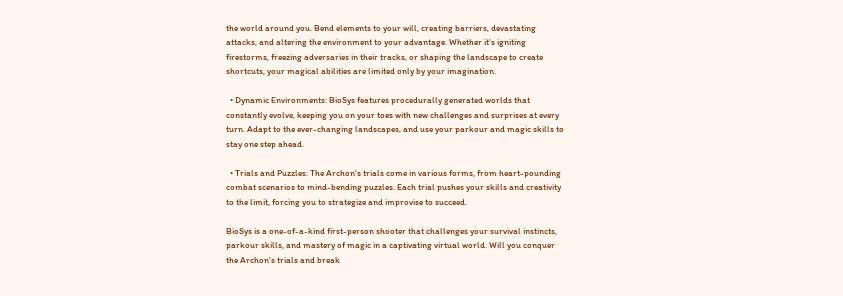the world around you. Bend elements to your will, creating barriers, devastating attacks, and altering the environment to your advantage. Whether it's igniting firestorms, freezing adversaries in their tracks, or shaping the landscape to create shortcuts, your magical abilities are limited only by your imagination.

  • Dynamic Environments: BioSys features procedurally generated worlds that constantly evolve, keeping you on your toes with new challenges and surprises at every turn. Adapt to the ever-changing landscapes, and use your parkour and magic skills to stay one step ahead.

  • Trials and Puzzles: The Archon's trials come in various forms, from heart-pounding combat scenarios to mind-bending puzzles. Each trial pushes your skills and creativity to the limit, forcing you to strategize and improvise to succeed.

BioSys is a one-of-a-kind first-person shooter that challenges your survival instincts, parkour skills, and mastery of magic in a captivating virtual world. Will you conquer the Archon's trials and break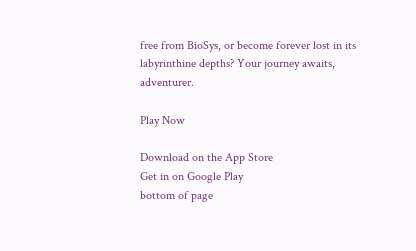free from BioSys, or become forever lost in its labyrinthine depths? Your journey awaits, adventurer.

Play Now

Download on the App Store
Get in on Google Play
bottom of page